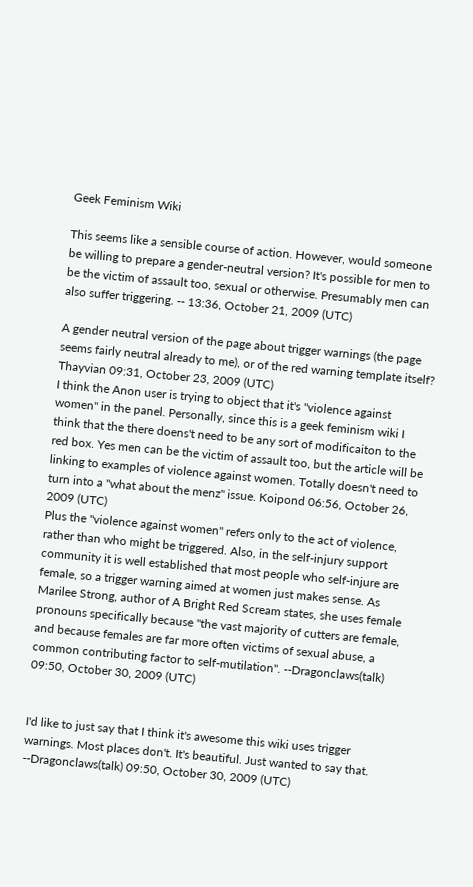Geek Feminism Wiki

This seems like a sensible course of action. However, would someone be willing to prepare a gender-neutral version? It's possible for men to be the victim of assault too, sexual or otherwise. Presumably men can also suffer triggering. -- 13:36, October 21, 2009 (UTC)

A gender neutral version of the page about trigger warnings (the page seems fairly neutral already to me), or of the red warning template itself? Thayvian 09:31, October 23, 2009 (UTC)
I think the Anon user is trying to object that it's "violence against women" in the panel. Personally, since this is a geek feminism wiki I think that the there doens't need to be any sort of modificaiton to the red box. Yes men can be the victim of assault too, but the article will be linking to examples of violence against women. Totally doesn't need to turn into a "what about the menz" issue. Koipond 06:56, October 26, 2009 (UTC)
Plus the "violence against women" refers only to the act of violence, rather than who might be triggered. Also, in the self-injury support community it is well established that most people who self-injure are female, so a trigger warning aimed at women just makes sense. As Marilee Strong, author of A Bright Red Scream states, she uses female pronouns specifically because "the vast majority of cutters are female, and because females are far more often victims of sexual abuse, a common contributing factor to self-mutilation". --Dragonclaws(talk) 09:50, October 30, 2009 (UTC)


I'd like to just say that I think it's awesome this wiki uses trigger warnings. Most places don't. It's beautiful. Just wanted to say that. --Dragonclaws(talk) 09:50, October 30, 2009 (UTC)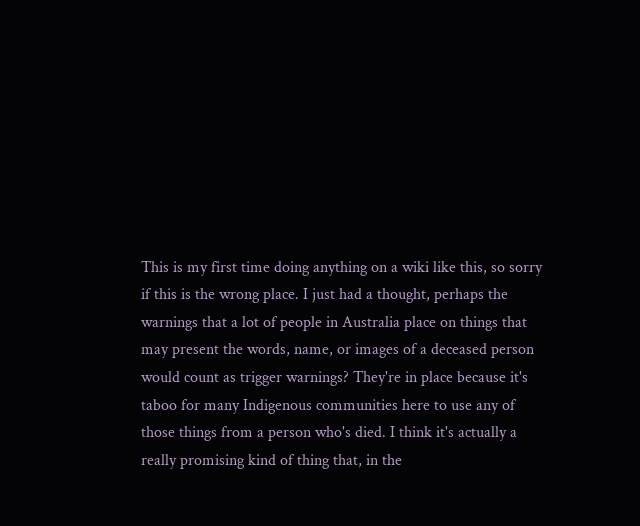This is my first time doing anything on a wiki like this, so sorry if this is the wrong place. I just had a thought, perhaps the warnings that a lot of people in Australia place on things that may present the words, name, or images of a deceased person would count as trigger warnings? They're in place because it's taboo for many Indigenous communities here to use any of those things from a person who's died. I think it's actually a really promising kind of thing that, in the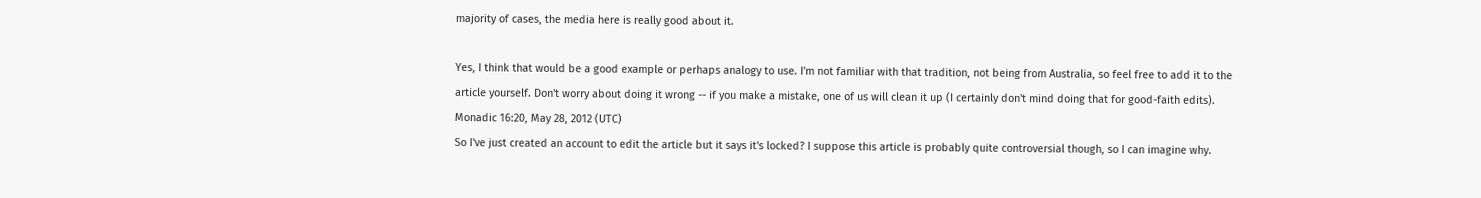majority of cases, the media here is really good about it.

Yes, I think that would be a good example or perhaps analogy to use. I'm not familiar with that tradition, not being from Australia, so feel free to add it to the article yourself. Don't worry about doing it wrong -- if you make a mistake, one of us will clean it up (I certainly don't mind doing that for good-faith edits). Monadic 16:20, May 28, 2012 (UTC)
So I've just created an account to edit the article but it says it's locked? I suppose this article is probably quite controversial though, so I can imagine why.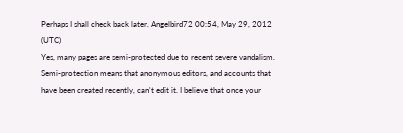Perhaps I shall check back later. Angelbird72 00:54, May 29, 2012 (UTC)
Yes, many pages are semi-protected due to recent severe vandalism. Semi-protection means that anonymous editors, and accounts that have been created recently, can't edit it. I believe that once your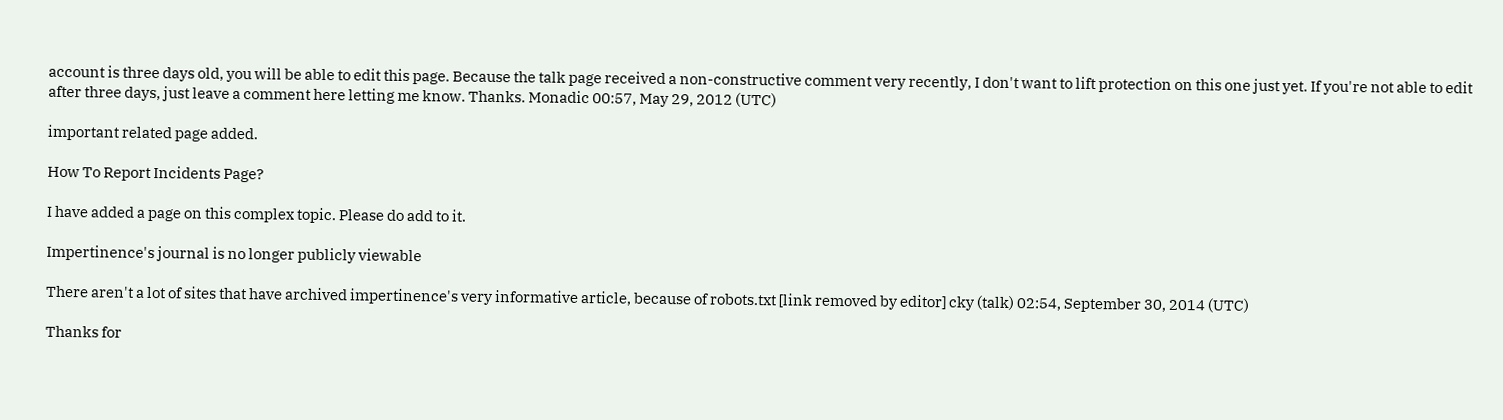account is three days old, you will be able to edit this page. Because the talk page received a non-constructive comment very recently, I don't want to lift protection on this one just yet. If you're not able to edit after three days, just leave a comment here letting me know. Thanks. Monadic 00:57, May 29, 2012 (UTC)

important related page added.

How To Report Incidents Page?

I have added a page on this complex topic. Please do add to it.

Impertinence's journal is no longer publicly viewable

There aren't a lot of sites that have archived impertinence's very informative article, because of robots.txt [link removed by editor] cky (talk) 02:54, September 30, 2014 (UTC)

Thanks for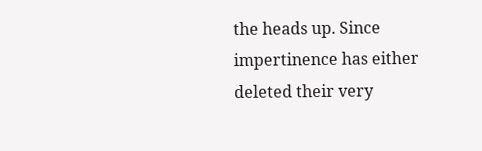the heads up. Since impertinence has either deleted their very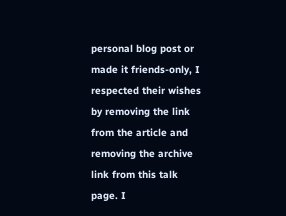personal blog post or made it friends-only, I respected their wishes by removing the link from the article and removing the archive link from this talk page. I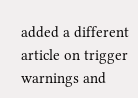added a different article on trigger warnings and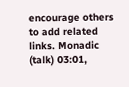encourage others to add related links. Monadic (talk) 03:01,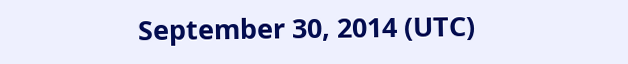September 30, 2014 (UTC)